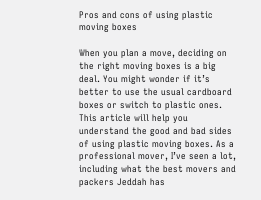Pros and cons of using plastic moving boxes

When you plan a move, deciding on the right moving boxes is a big deal. You might wonder if it’s better to use the usual cardboard boxes or switch to plastic ones. This article will help you understand the good and bad sides of using plastic moving boxes. As a professional mover, I’ve seen a lot, including what the best movers and packers Jeddah has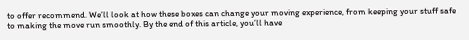to offer recommend. We’ll look at how these boxes can change your moving experience, from keeping your stuff safe to making the move run smoothly. By the end of this article, you’ll have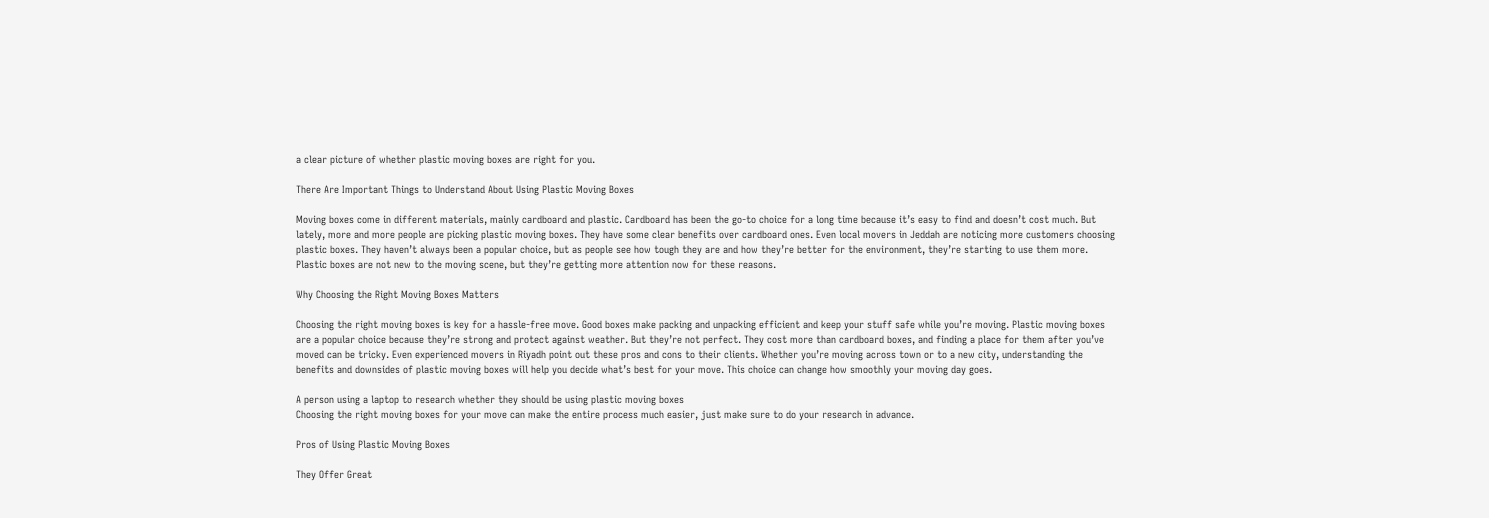a clear picture of whether plastic moving boxes are right for you.

There Are Important Things to Understand About Using Plastic Moving Boxes

Moving boxes come in different materials, mainly cardboard and plastic. Cardboard has been the go-to choice for a long time because it’s easy to find and doesn’t cost much. But lately, more and more people are picking plastic moving boxes. They have some clear benefits over cardboard ones. Even local movers in Jeddah are noticing more customers choosing plastic boxes. They haven’t always been a popular choice, but as people see how tough they are and how they’re better for the environment, they’re starting to use them more. Plastic boxes are not new to the moving scene, but they’re getting more attention now for these reasons.

Why Choosing the Right Moving Boxes Matters

Choosing the right moving boxes is key for a hassle-free move. Good boxes make packing and unpacking efficient and keep your stuff safe while you’re moving. Plastic moving boxes are a popular choice because they’re strong and protect against weather. But they’re not perfect. They cost more than cardboard boxes, and finding a place for them after you’ve moved can be tricky. Even experienced movers in Riyadh point out these pros and cons to their clients. Whether you’re moving across town or to a new city, understanding the benefits and downsides of plastic moving boxes will help you decide what’s best for your move. This choice can change how smoothly your moving day goes.

A person using a laptop to research whether they should be using plastic moving boxes
Choosing the right moving boxes for your move can make the entire process much easier, just make sure to do your research in advance.

Pros of Using Plastic Moving Boxes

They Offer Great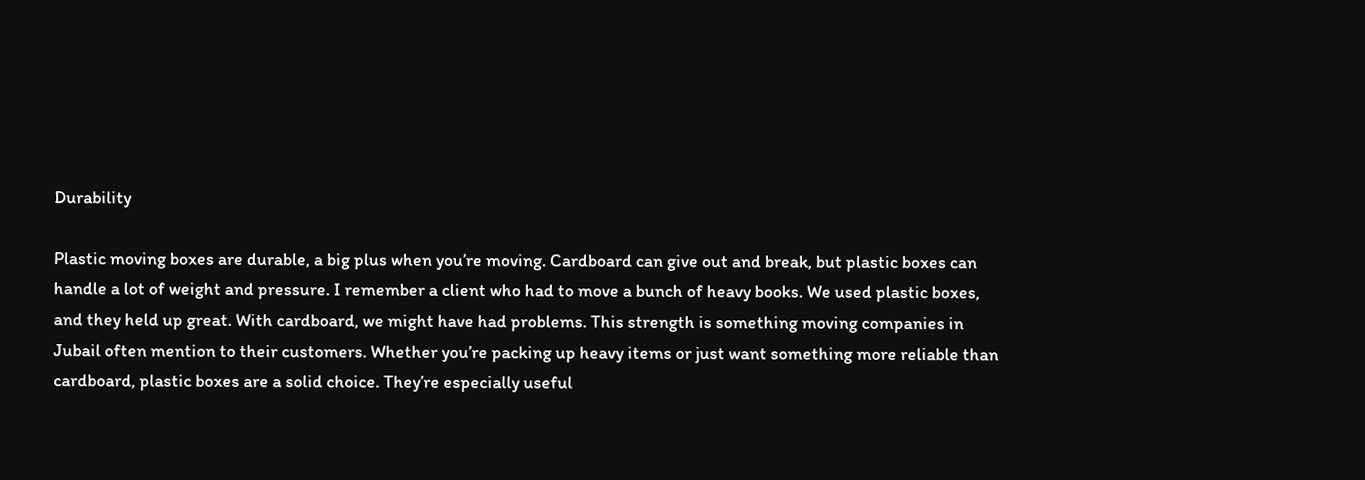Durability

Plastic moving boxes are durable, a big plus when you’re moving. Cardboard can give out and break, but plastic boxes can handle a lot of weight and pressure. I remember a client who had to move a bunch of heavy books. We used plastic boxes, and they held up great. With cardboard, we might have had problems. This strength is something moving companies in Jubail often mention to their customers. Whether you’re packing up heavy items or just want something more reliable than cardboard, plastic boxes are a solid choice. They’re especially useful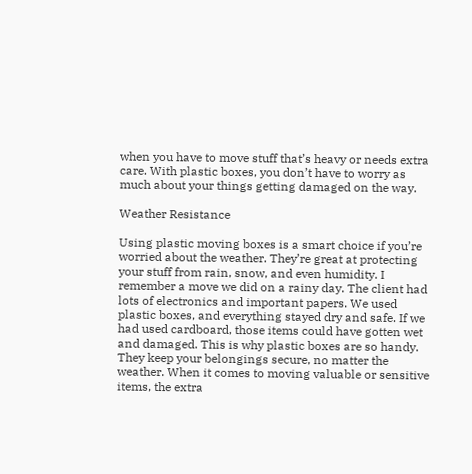when you have to move stuff that’s heavy or needs extra care. With plastic boxes, you don’t have to worry as much about your things getting damaged on the way.

Weather Resistance

Using plastic moving boxes is a smart choice if you’re worried about the weather. They’re great at protecting your stuff from rain, snow, and even humidity. I remember a move we did on a rainy day. The client had lots of electronics and important papers. We used plastic boxes, and everything stayed dry and safe. If we had used cardboard, those items could have gotten wet and damaged. This is why plastic boxes are so handy. They keep your belongings secure, no matter the weather. When it comes to moving valuable or sensitive items, the extra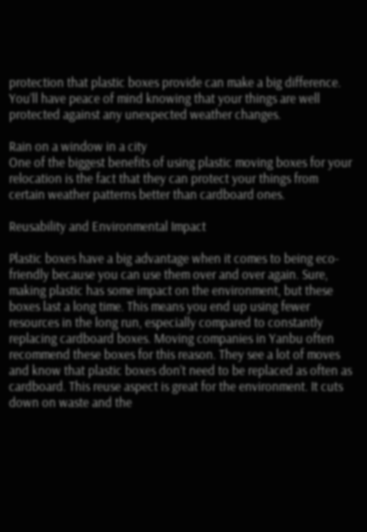protection that plastic boxes provide can make a big difference. You’ll have peace of mind knowing that your things are well protected against any unexpected weather changes.

Rain on a window in a city
One of the biggest benefits of using plastic moving boxes for your relocation is the fact that they can protect your things from certain weather patterns better than cardboard ones.

Reusability and Environmental Impact

Plastic boxes have a big advantage when it comes to being eco-friendly because you can use them over and over again. Sure, making plastic has some impact on the environment, but these boxes last a long time. This means you end up using fewer resources in the long run, especially compared to constantly replacing cardboard boxes. Moving companies in Yanbu often recommend these boxes for this reason. They see a lot of moves and know that plastic boxes don’t need to be replaced as often as cardboard. This reuse aspect is great for the environment. It cuts down on waste and the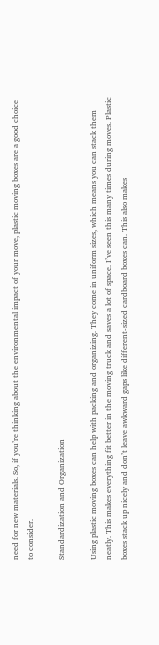need for new materials. So, if you’re thinking about the environmental impact of your move, plastic moving boxes are a good choice to consider.

Standardization and Organization

Using plastic moving boxes can help with packing and organizing. They come in uniform sizes, which means you can stack them neatly. This makes everything fit better in the moving truck and saves a lot of space. I’ve seen this many times during moves. Plastic boxes stack up nicely and don’t leave awkward gaps like different-sized cardboard boxes can. This also makes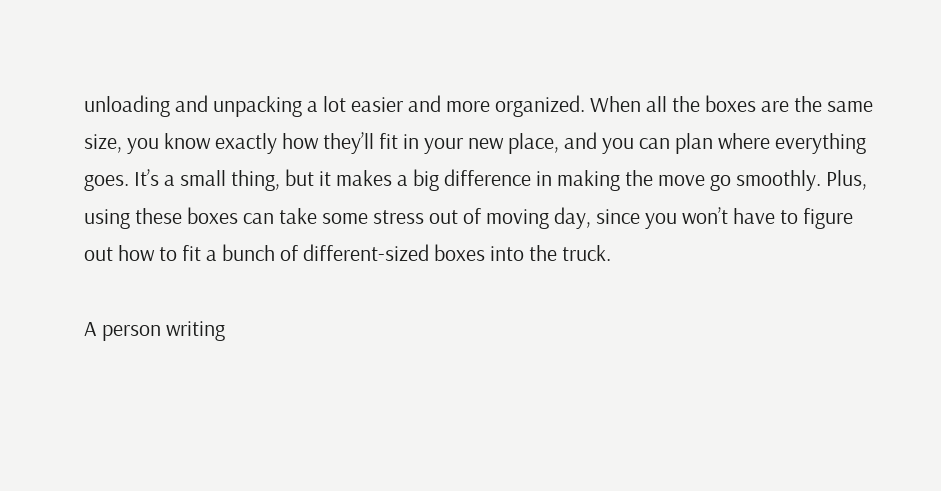unloading and unpacking a lot easier and more organized. When all the boxes are the same size, you know exactly how they’ll fit in your new place, and you can plan where everything goes. It’s a small thing, but it makes a big difference in making the move go smoothly. Plus, using these boxes can take some stress out of moving day, since you won’t have to figure out how to fit a bunch of different-sized boxes into the truck.

A person writing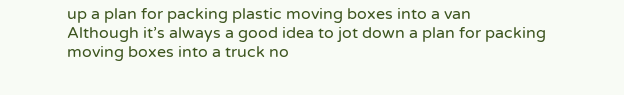up a plan for packing plastic moving boxes into a van
Although it’s always a good idea to jot down a plan for packing moving boxes into a truck no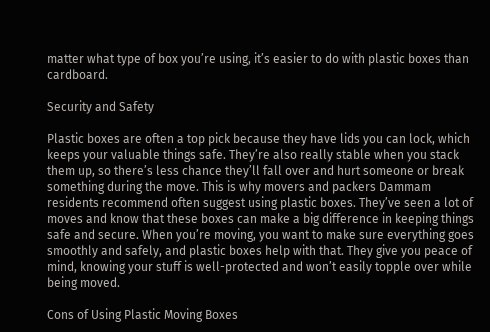matter what type of box you’re using, it’s easier to do with plastic boxes than cardboard.

Security and Safety

Plastic boxes are often a top pick because they have lids you can lock, which keeps your valuable things safe. They’re also really stable when you stack them up, so there’s less chance they’ll fall over and hurt someone or break something during the move. This is why movers and packers Dammam residents recommend often suggest using plastic boxes. They’ve seen a lot of moves and know that these boxes can make a big difference in keeping things safe and secure. When you’re moving, you want to make sure everything goes smoothly and safely, and plastic boxes help with that. They give you peace of mind, knowing your stuff is well-protected and won’t easily topple over while being moved.

Cons of Using Plastic Moving Boxes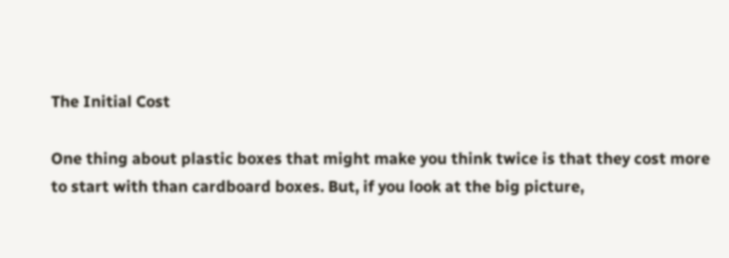The Initial Cost

One thing about plastic boxes that might make you think twice is that they cost more to start with than cardboard boxes. But, if you look at the big picture,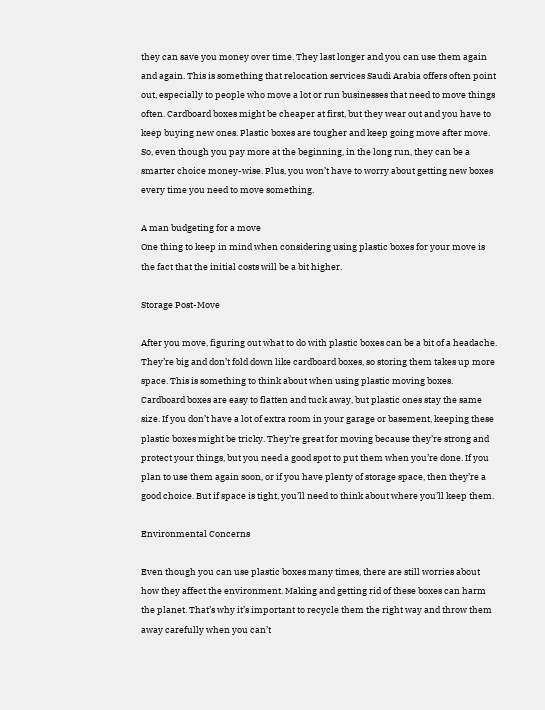they can save you money over time. They last longer and you can use them again and again. This is something that relocation services Saudi Arabia offers often point out, especially to people who move a lot or run businesses that need to move things often. Cardboard boxes might be cheaper at first, but they wear out and you have to keep buying new ones. Plastic boxes are tougher and keep going move after move. So, even though you pay more at the beginning, in the long run, they can be a smarter choice money-wise. Plus, you won’t have to worry about getting new boxes every time you need to move something.

A man budgeting for a move
One thing to keep in mind when considering using plastic boxes for your move is the fact that the initial costs will be a bit higher.

Storage Post-Move

After you move, figuring out what to do with plastic boxes can be a bit of a headache. They’re big and don’t fold down like cardboard boxes, so storing them takes up more space. This is something to think about when using plastic moving boxes. Cardboard boxes are easy to flatten and tuck away, but plastic ones stay the same size. If you don’t have a lot of extra room in your garage or basement, keeping these plastic boxes might be tricky. They’re great for moving because they’re strong and protect your things, but you need a good spot to put them when you’re done. If you plan to use them again soon, or if you have plenty of storage space, then they’re a good choice. But if space is tight, you’ll need to think about where you’ll keep them.

Environmental Concerns

Even though you can use plastic boxes many times, there are still worries about how they affect the environment. Making and getting rid of these boxes can harm the planet. That’s why it’s important to recycle them the right way and throw them away carefully when you can’t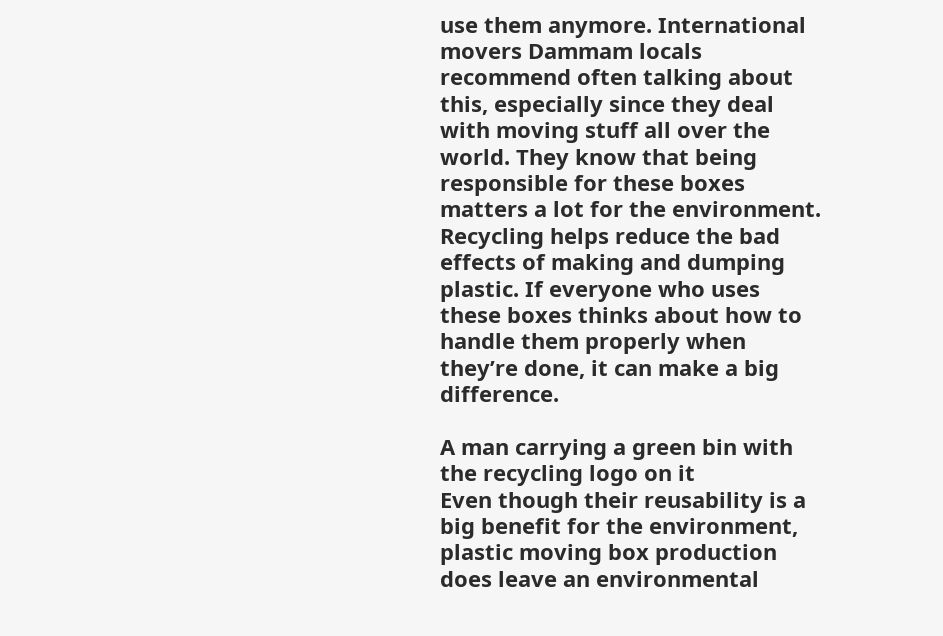use them anymore. International movers Dammam locals recommend often talking about this, especially since they deal with moving stuff all over the world. They know that being responsible for these boxes matters a lot for the environment. Recycling helps reduce the bad effects of making and dumping plastic. If everyone who uses these boxes thinks about how to handle them properly when they’re done, it can make a big difference.

A man carrying a green bin with the recycling logo on it
Even though their reusability is a big benefit for the environment, plastic moving box production does leave an environmental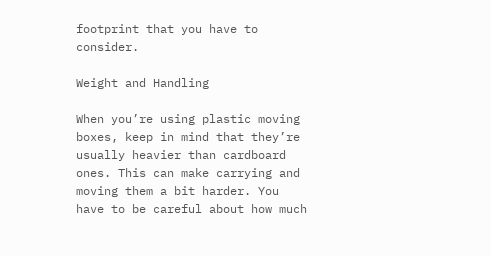footprint that you have to consider.

Weight and Handling

When you’re using plastic moving boxes, keep in mind that they’re usually heavier than cardboard ones. This can make carrying and moving them a bit harder. You have to be careful about how much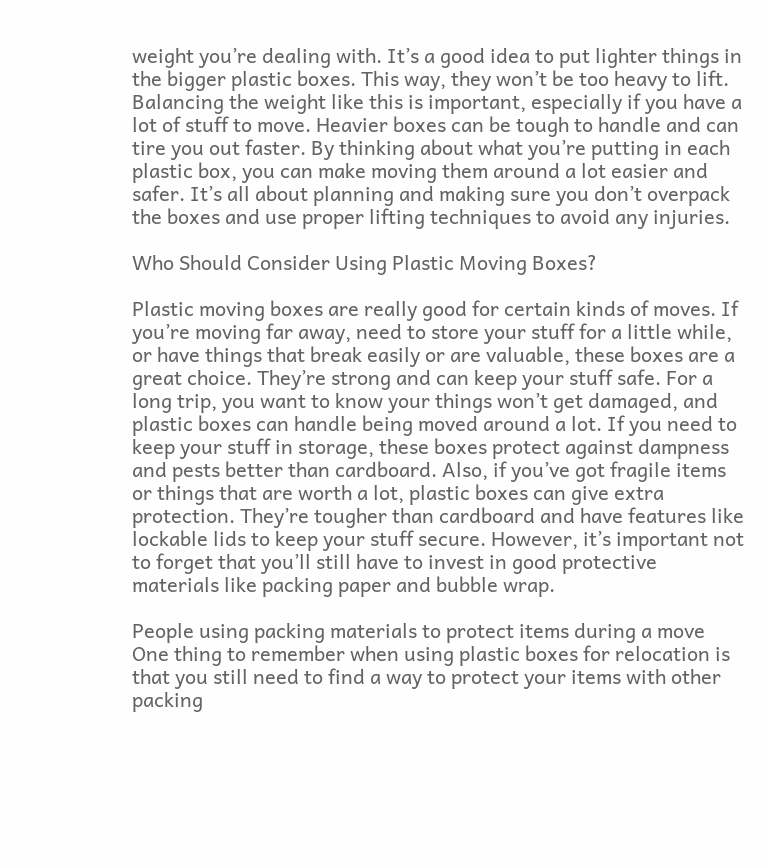weight you’re dealing with. It’s a good idea to put lighter things in the bigger plastic boxes. This way, they won’t be too heavy to lift. Balancing the weight like this is important, especially if you have a lot of stuff to move. Heavier boxes can be tough to handle and can tire you out faster. By thinking about what you’re putting in each plastic box, you can make moving them around a lot easier and safer. It’s all about planning and making sure you don’t overpack the boxes and use proper lifting techniques to avoid any injuries.

Who Should Consider Using Plastic Moving Boxes?

Plastic moving boxes are really good for certain kinds of moves. If you’re moving far away, need to store your stuff for a little while, or have things that break easily or are valuable, these boxes are a great choice. They’re strong and can keep your stuff safe. For a long trip, you want to know your things won’t get damaged, and plastic boxes can handle being moved around a lot. If you need to keep your stuff in storage, these boxes protect against dampness and pests better than cardboard. Also, if you’ve got fragile items or things that are worth a lot, plastic boxes can give extra protection. They’re tougher than cardboard and have features like lockable lids to keep your stuff secure. However, it’s important not to forget that you’ll still have to invest in good protective materials like packing paper and bubble wrap.

People using packing materials to protect items during a move
One thing to remember when using plastic boxes for relocation is that you still need to find a way to protect your items with other packing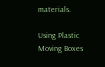materials.

Using Plastic Moving Boxes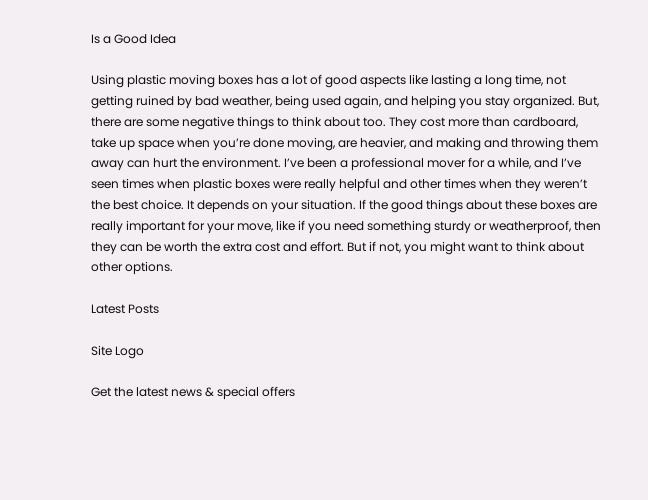Is a Good Idea

Using plastic moving boxes has a lot of good aspects like lasting a long time, not getting ruined by bad weather, being used again, and helping you stay organized. But, there are some negative things to think about too. They cost more than cardboard, take up space when you’re done moving, are heavier, and making and throwing them away can hurt the environment. I’ve been a professional mover for a while, and I’ve seen times when plastic boxes were really helpful and other times when they weren’t the best choice. It depends on your situation. If the good things about these boxes are really important for your move, like if you need something sturdy or weatherproof, then they can be worth the extra cost and effort. But if not, you might want to think about other options.

Latest Posts

Site Logo

Get the latest news & special offers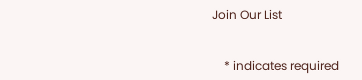Join Our List


    * indicates required